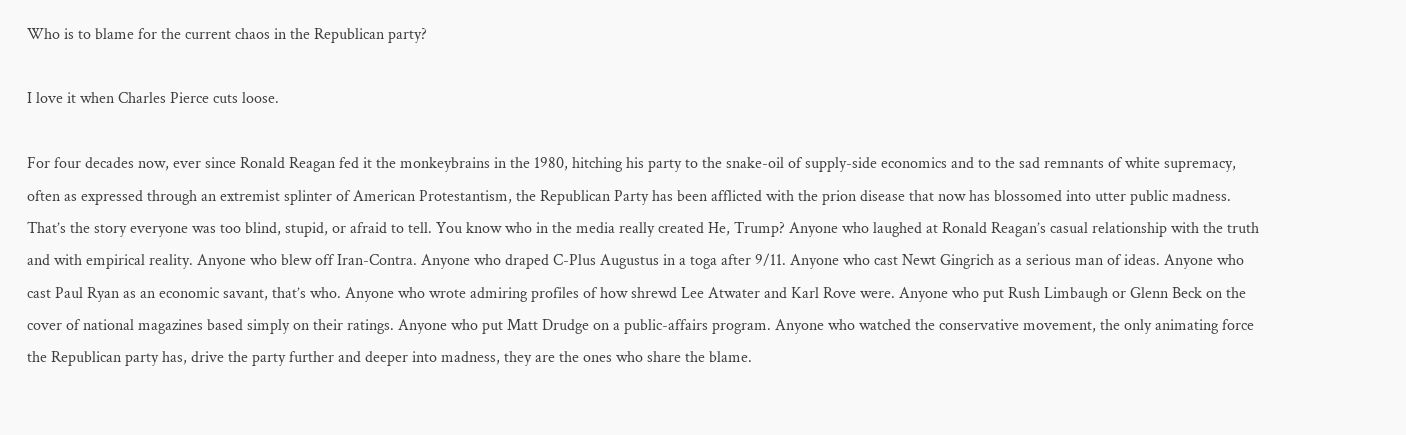Who is to blame for the current chaos in the Republican party?

I love it when Charles Pierce cuts loose.

For four decades now, ever since Ronald Reagan fed it the monkeybrains in the 1980, hitching his party to the snake-oil of supply-side economics and to the sad remnants of white supremacy, often as expressed through an extremist splinter of American Protestantism, the Republican Party has been afflicted with the prion disease that now has blossomed into utter public madness. That’s the story everyone was too blind, stupid, or afraid to tell. You know who in the media really created He, Trump? Anyone who laughed at Ronald Reagan’s casual relationship with the truth and with empirical reality. Anyone who blew off Iran-Contra. Anyone who draped C-Plus Augustus in a toga after 9/11. Anyone who cast Newt Gingrich as a serious man of ideas. Anyone who cast Paul Ryan as an economic savant, that’s who. Anyone who wrote admiring profiles of how shrewd Lee Atwater and Karl Rove were. Anyone who put Rush Limbaugh or Glenn Beck on the cover of national magazines based simply on their ratings. Anyone who put Matt Drudge on a public-affairs program. Anyone who watched the conservative movement, the only animating force the Republican party has, drive the party further and deeper into madness, they are the ones who share the blame.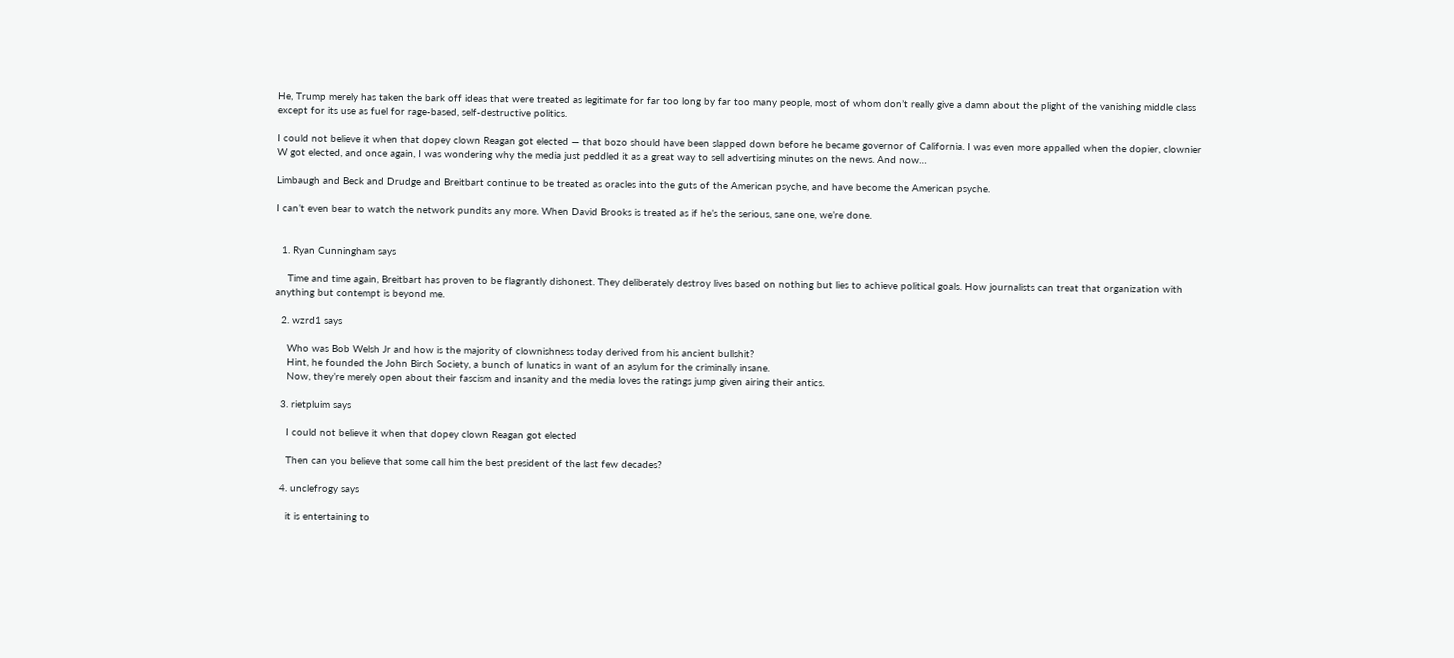He, Trump merely has taken the bark off ideas that were treated as legitimate for far too long by far too many people, most of whom don’t really give a damn about the plight of the vanishing middle class except for its use as fuel for rage-based, self-destructive politics.

I could not believe it when that dopey clown Reagan got elected — that bozo should have been slapped down before he became governor of California. I was even more appalled when the dopier, clownier W got elected, and once again, I was wondering why the media just peddled it as a great way to sell advertising minutes on the news. And now…

Limbaugh and Beck and Drudge and Breitbart continue to be treated as oracles into the guts of the American psyche, and have become the American psyche.

I can’t even bear to watch the network pundits any more. When David Brooks is treated as if he’s the serious, sane one, we’re done.


  1. Ryan Cunningham says

    Time and time again, Breitbart has proven to be flagrantly dishonest. They deliberately destroy lives based on nothing but lies to achieve political goals. How journalists can treat that organization with anything but contempt is beyond me.

  2. wzrd1 says

    Who was Bob Welsh Jr and how is the majority of clownishness today derived from his ancient bullshit?
    Hint, he founded the John Birch Society, a bunch of lunatics in want of an asylum for the criminally insane.
    Now, they’re merely open about their fascism and insanity and the media loves the ratings jump given airing their antics.

  3. rietpluim says

    I could not believe it when that dopey clown Reagan got elected

    Then can you believe that some call him the best president of the last few decades?

  4. unclefrogy says

    it is entertaining to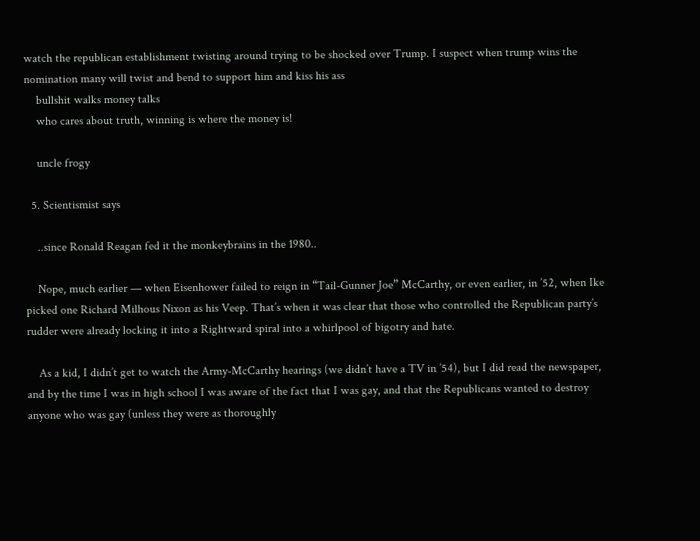watch the republican establishment twisting around trying to be shocked over Trump. I suspect when trump wins the nomination many will twist and bend to support him and kiss his ass
    bullshit walks money talks
    who cares about truth, winning is where the money is!

    uncle frogy

  5. Scientismist says

    ..since Ronald Reagan fed it the monkeybrains in the 1980..

    Nope, much earlier — when Eisenhower failed to reign in “Tail-Gunner Joe” McCarthy, or even earlier, in ’52, when Ike picked one Richard Milhous Nixon as his Veep. That’s when it was clear that those who controlled the Republican party’s rudder were already locking it into a Rightward spiral into a whirlpool of bigotry and hate.

    As a kid, I didn’t get to watch the Army-McCarthy hearings (we didn’t have a TV in ’54), but I did read the newspaper, and by the time I was in high school I was aware of the fact that I was gay, and that the Republicans wanted to destroy anyone who was gay (unless they were as thoroughly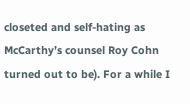closeted and self-hating as McCarthy’s counsel Roy Cohn turned out to be). For a while I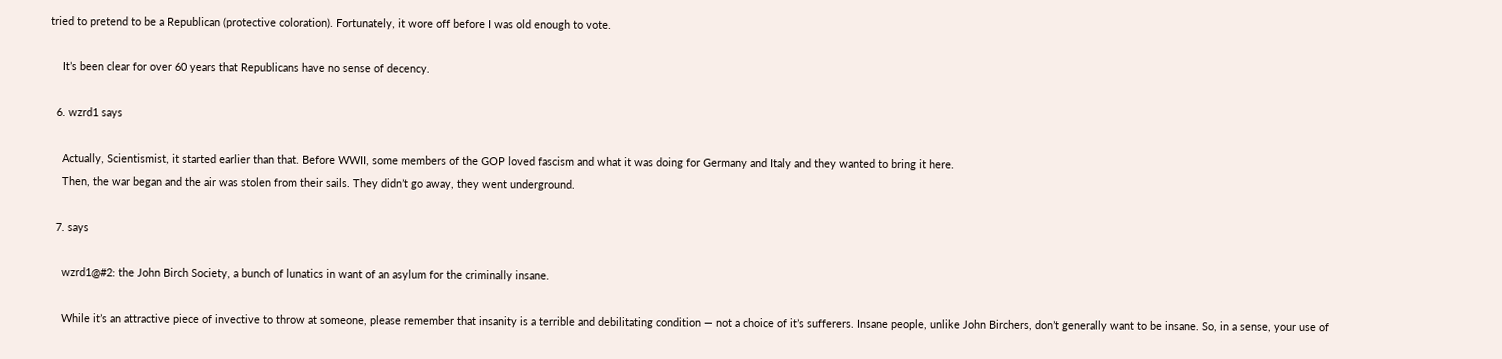tried to pretend to be a Republican (protective coloration). Fortunately, it wore off before I was old enough to vote.

    It’s been clear for over 60 years that Republicans have no sense of decency.

  6. wzrd1 says

    Actually, Scientismist, it started earlier than that. Before WWII, some members of the GOP loved fascism and what it was doing for Germany and Italy and they wanted to bring it here.
    Then, the war began and the air was stolen from their sails. They didn’t go away, they went underground.

  7. says

    wzrd1@#2: the John Birch Society, a bunch of lunatics in want of an asylum for the criminally insane.

    While it’s an attractive piece of invective to throw at someone, please remember that insanity is a terrible and debilitating condition — not a choice of it’s sufferers. Insane people, unlike John Birchers, don’t generally want to be insane. So, in a sense, your use of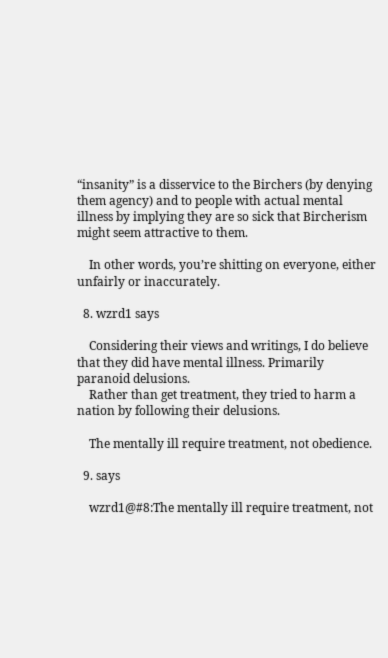“insanity” is a disservice to the Birchers (by denying them agency) and to people with actual mental illness by implying they are so sick that Bircherism might seem attractive to them.

    In other words, you’re shitting on everyone, either unfairly or inaccurately.

  8. wzrd1 says

    Considering their views and writings, I do believe that they did have mental illness. Primarily paranoid delusions.
    Rather than get treatment, they tried to harm a nation by following their delusions.

    The mentally ill require treatment, not obedience.

  9. says

    wzrd1@#8:The mentally ill require treatment, not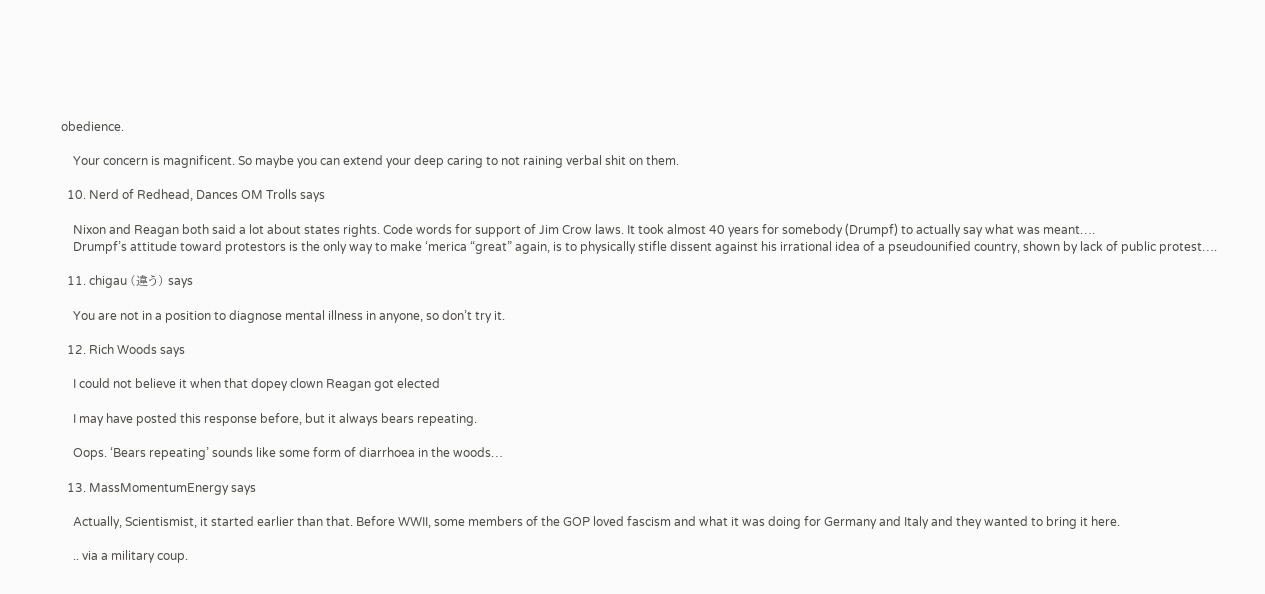obedience.

    Your concern is magnificent. So maybe you can extend your deep caring to not raining verbal shit on them.

  10. Nerd of Redhead, Dances OM Trolls says

    Nixon and Reagan both said a lot about states rights. Code words for support of Jim Crow laws. It took almost 40 years for somebody (Drumpf) to actually say what was meant….
    Drumpf’s attitude toward protestors is the only way to make ‘merica “great” again, is to physically stifle dissent against his irrational idea of a pseudounified country, shown by lack of public protest….

  11. chigau (違う) says

    You are not in a position to diagnose mental illness in anyone, so don’t try it.

  12. Rich Woods says

    I could not believe it when that dopey clown Reagan got elected

    I may have posted this response before, but it always bears repeating.

    Oops. ‘Bears repeating’ sounds like some form of diarrhoea in the woods…

  13. MassMomentumEnergy says

    Actually, Scientismist, it started earlier than that. Before WWII, some members of the GOP loved fascism and what it was doing for Germany and Italy and they wanted to bring it here.

    .. via a military coup.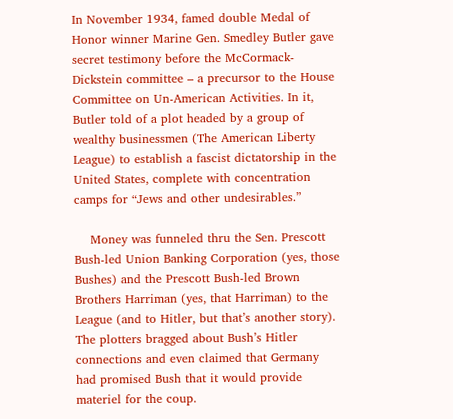In November 1934, famed double Medal of Honor winner Marine Gen. Smedley Butler gave secret testimony before the McCormack-Dickstein committee – a precursor to the House Committee on Un-American Activities. In it, Butler told of a plot headed by a group of wealthy businessmen (The American Liberty League) to establish a fascist dictatorship in the United States, complete with concentration camps for “Jews and other undesirables.”

    Money was funneled thru the Sen. Prescott Bush-led Union Banking Corporation (yes, those Bushes) and the Prescott Bush-led Brown Brothers Harriman (yes, that Harriman) to the League (and to Hitler, but that’s another story). The plotters bragged about Bush’s Hitler connections and even claimed that Germany had promised Bush that it would provide materiel for the coup.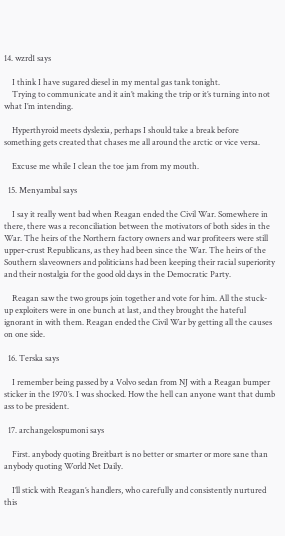14. wzrd1 says

    I think I have sugared diesel in my mental gas tank tonight.
    Trying to communicate and it ain’t making the trip or it’s turning into not what I’m intending.

    Hyperthyroid meets dyslexia, perhaps I should take a break before something gets created that chases me all around the arctic or vice versa.

    Excuse me while I clean the toe jam from my mouth.

  15. Menyambal says

    I say it really went bad when Reagan ended the Civil War. Somewhere in there, there was a reconciliation between the motivators of both sides in the War. The heirs of the Northern factory owners and war profiteers were still upper-crust Republicans, as they had been since the War. The heirs of the Southern slaveowners and politicians had been keeping their racial superiority and their nostalgia for the good old days in the Democratic Party.

    Reagan saw the two groups join together and vote for him. All the stuck-up exploiters were in one bunch at last, and they brought the hateful ignorant in with them. Reagan ended the Civil War by getting all the causes on one side.

  16. Terska says

    I remember being passed by a Volvo sedan from NJ with a Reagan bumper sticker in the 1970’s. I was shocked. How the hell can anyone want that dumb ass to be president.

  17. archangelospumoni says

    First. anybody quoting Breitbart is no better or smarter or more sane than anybody quoting World Net Daily.

    I’ll stick with Reagan’s handlers, who carefully and consistently nurtured this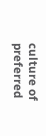culture of preferred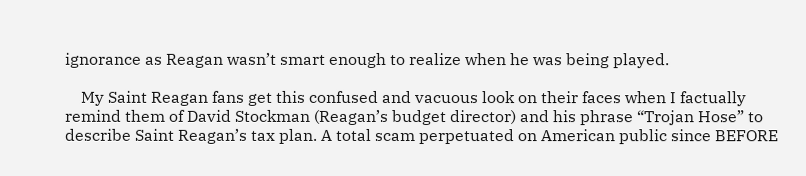ignorance as Reagan wasn’t smart enough to realize when he was being played.

    My Saint Reagan fans get this confused and vacuous look on their faces when I factually remind them of David Stockman (Reagan’s budget director) and his phrase “Trojan Hose” to describe Saint Reagan’s tax plan. A total scam perpetuated on American public since BEFORE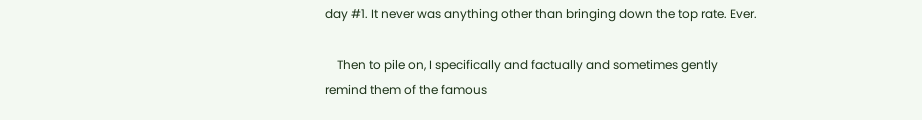day #1. It never was anything other than bringing down the top rate. Ever.

    Then to pile on, I specifically and factually and sometimes gently remind them of the famous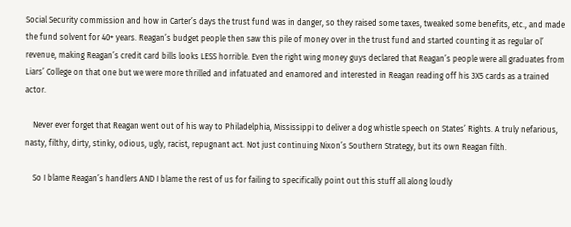Social Security commission and how in Carter’s days the trust fund was in danger, so they raised some taxes, tweaked some benefits, etc., and made the fund solvent for 40+ years. Reagan’s budget people then saw this pile of money over in the trust fund and started counting it as regular ol’ revenue, making Reagan’s credit card bills looks LESS horrible. Even the right wing money guys declared that Reagan’s people were all graduates from Liars’ College on that one but we were more thrilled and infatuated and enamored and interested in Reagan reading off his 3X5 cards as a trained actor.

    Never ever forget that Reagan went out of his way to Philadelphia, Mississippi to deliver a dog whistle speech on States’ Rights. A truly nefarious, nasty, filthy, dirty, stinky, odious, ugly, racist, repugnant act. Not just continuing Nixon’s Southern Strategy, but its own Reagan filth.

    So I blame Reagan’s handlers AND I blame the rest of us for failing to specifically point out this stuff all along loudly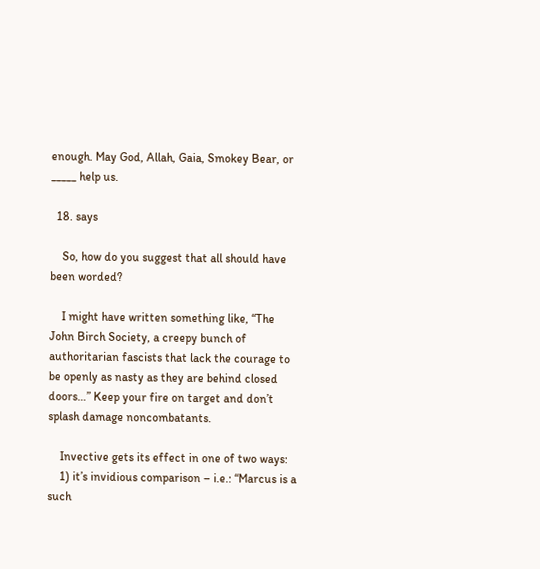enough. May God, Allah, Gaia, Smokey Bear, or _____ help us.

  18. says

    So, how do you suggest that all should have been worded?

    I might have written something like, “The John Birch Society, a creepy bunch of authoritarian fascists that lack the courage to be openly as nasty as they are behind closed doors…” Keep your fire on target and don’t splash damage noncombatants.

    Invective gets its effect in one of two ways:
    1) it’s invidious comparison – i.e.: “Marcus is a such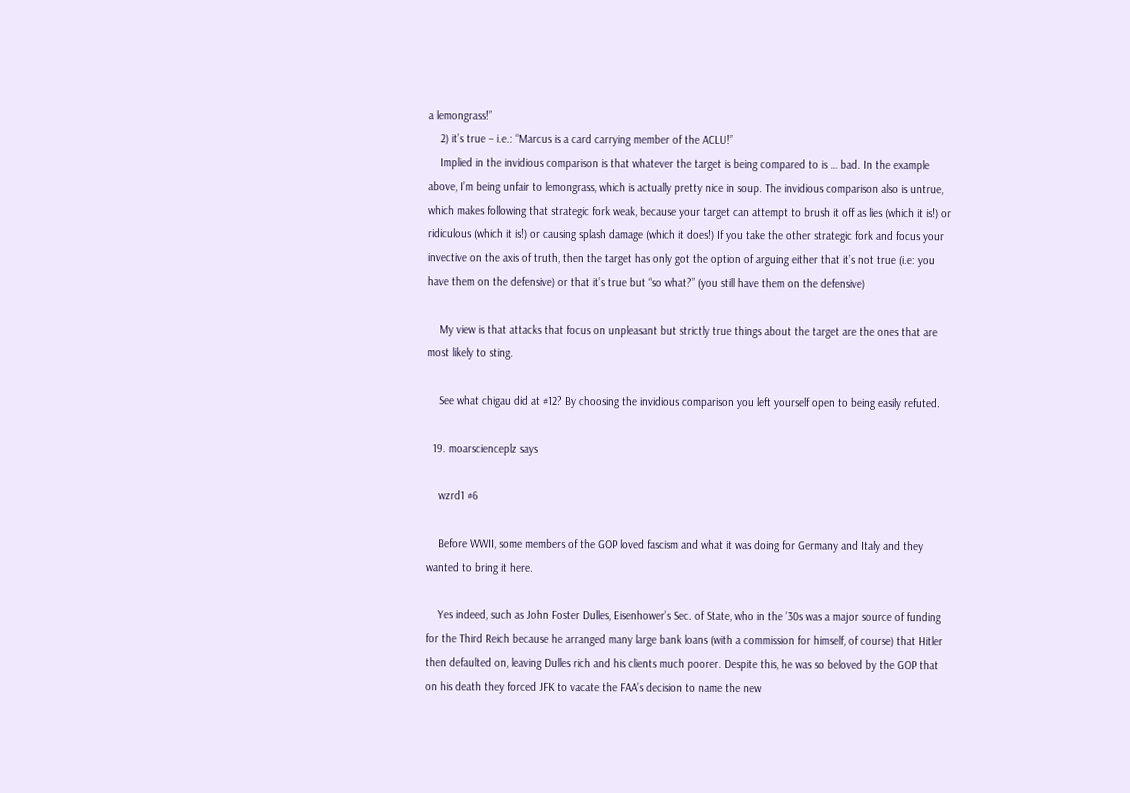a lemongrass!”
    2) it’s true – i.e.: “Marcus is a card carrying member of the ACLU!”
    Implied in the invidious comparison is that whatever the target is being compared to is … bad. In the example above, I’m being unfair to lemongrass, which is actually pretty nice in soup. The invidious comparison also is untrue, which makes following that strategic fork weak, because your target can attempt to brush it off as lies (which it is!) or ridiculous (which it is!) or causing splash damage (which it does!) If you take the other strategic fork and focus your invective on the axis of truth, then the target has only got the option of arguing either that it’s not true (i.e: you have them on the defensive) or that it’s true but “so what?” (you still have them on the defensive)

    My view is that attacks that focus on unpleasant but strictly true things about the target are the ones that are most likely to sting.

    See what chigau did at #12? By choosing the invidious comparison you left yourself open to being easily refuted.

  19. moarscienceplz says

    wzrd1 #6

    Before WWII, some members of the GOP loved fascism and what it was doing for Germany and Italy and they wanted to bring it here.

    Yes indeed, such as John Foster Dulles, Eisenhower’s Sec. of State, who in the ’30s was a major source of funding for the Third Reich because he arranged many large bank loans (with a commission for himself, of course) that Hitler then defaulted on, leaving Dulles rich and his clients much poorer. Despite this, he was so beloved by the GOP that on his death they forced JFK to vacate the FAA’s decision to name the new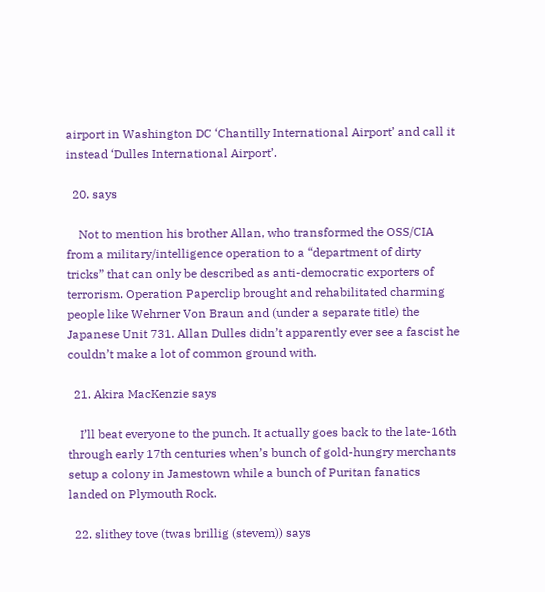airport in Washington DC ‘Chantilly International Airport’ and call it instead ‘Dulles International Airport’.

  20. says

    Not to mention his brother Allan, who transformed the OSS/CIA from a military/intelligence operation to a “department of dirty tricks” that can only be described as anti-democratic exporters of terrorism. Operation Paperclip brought and rehabilitated charming people like Wehrner Von Braun and (under a separate title) the Japanese Unit 731. Allan Dulles didn’t apparently ever see a fascist he couldn’t make a lot of common ground with.

  21. Akira MacKenzie says

    I’ll beat everyone to the punch. It actually goes back to the late-16th through early 17th centuries when’s bunch of gold-hungry merchants setup a colony in Jamestown while a bunch of Puritan fanatics landed on Plymouth Rock.

  22. slithey tove (twas brillig (stevem)) says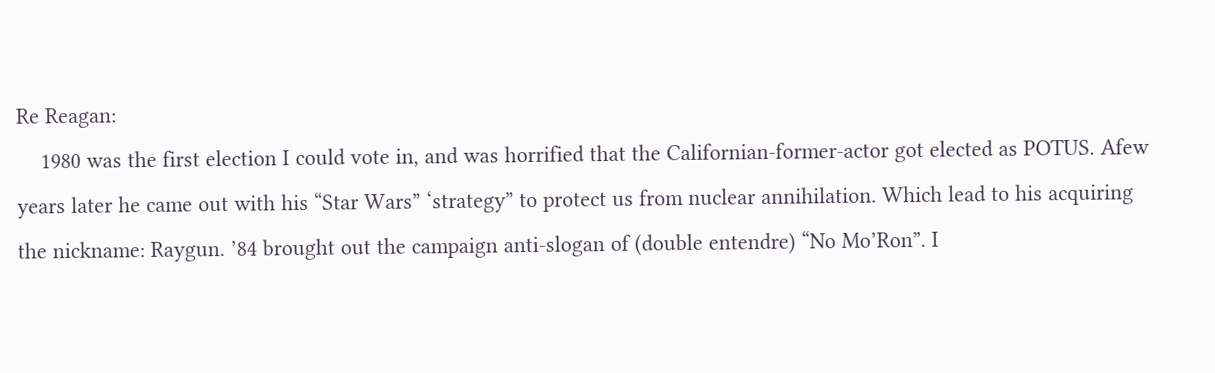Re Reagan:
    1980 was the first election I could vote in, and was horrified that the Californian-former-actor got elected as POTUS. Afew years later he came out with his “Star Wars” ‘strategy” to protect us from nuclear annihilation. Which lead to his acquiring the nickname: Raygun. ’84 brought out the campaign anti-slogan of (double entendre) “No Mo’Ron”. I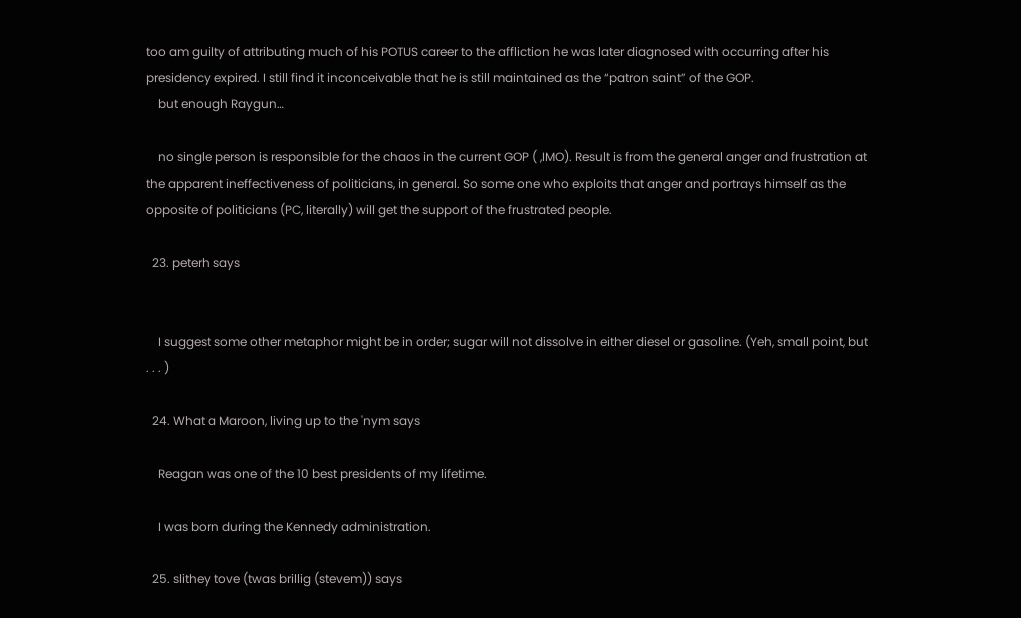too am guilty of attributing much of his POTUS career to the affliction he was later diagnosed with occurring after his presidency expired. I still find it inconceivable that he is still maintained as the “patron saint” of the GOP.
    but enough Raygun…

    no single person is responsible for the chaos in the current GOP ( ,IMO). Result is from the general anger and frustration at the apparent ineffectiveness of politicians, in general. So some one who exploits that anger and portrays himself as the opposite of politicians (PC, literally) will get the support of the frustrated people.

  23. peterh says


    I suggest some other metaphor might be in order; sugar will not dissolve in either diesel or gasoline. (Yeh, small point, but . . . )

  24. What a Maroon, living up to the 'nym says

    Reagan was one of the 10 best presidents of my lifetime.

    I was born during the Kennedy administration.

  25. slithey tove (twas brillig (stevem)) says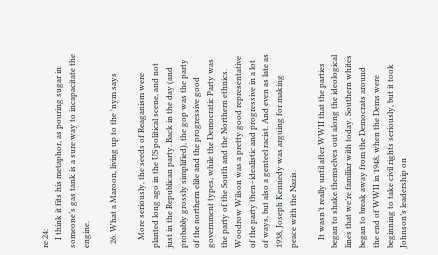re 24:
    I think it fits his metaphor, as pouring sugar in someone’s gas tank is a sure way to incapacitate the engine.

  26. What a Maroon, living up to the 'nym says

    More seriously, the seeds of Reaganism were planted long ago in the US political scene, and not just in the Republican party. Back in the day (and probably grossly simplified), the gop was the party of the northern elite and the progressive good government types, while the Democratic Party was the party of the South and the Northern ethnics. Woodrow Wilson was a pretty good representative of the party then–idealistic and progressive in a lot of ways, but also a genteel racist. And even as late as 1938, Joseph Kennedy was arguing for making peace with the Nazis.

    It wasn’t really until after WWII that the parties began to shake themselves out along the ideological lines that we’re familiar with today. Southern whites began to break away from the Democrats around the end of WWII in 1948, when the Dems were beginning to take civil rights seriously, but it took Johnson’s leadership on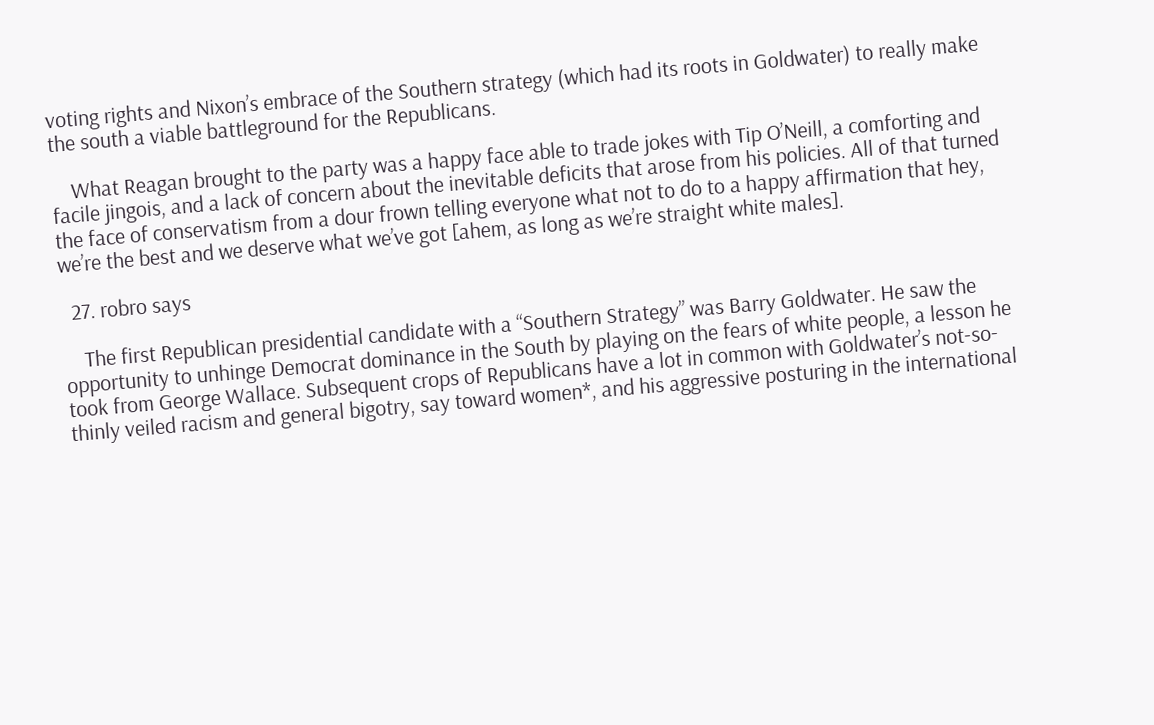voting rights and Nixon’s embrace of the Southern strategy (which had its roots in Goldwater) to really make the south a viable battleground for the Republicans.

    What Reagan brought to the party was a happy face able to trade jokes with Tip O’Neill, a comforting and facile jingois, and a lack of concern about the inevitable deficits that arose from his policies. All of that turned the face of conservatism from a dour frown telling everyone what not to do to a happy affirmation that hey, we’re the best and we deserve what we’ve got [ahem, as long as we’re straight white males].

  27. robro says

    The first Republican presidential candidate with a “Southern Strategy” was Barry Goldwater. He saw the opportunity to unhinge Democrat dominance in the South by playing on the fears of white people, a lesson he took from George Wallace. Subsequent crops of Republicans have a lot in common with Goldwater’s not-so-thinly veiled racism and general bigotry, say toward women*, and his aggressive posturing in the international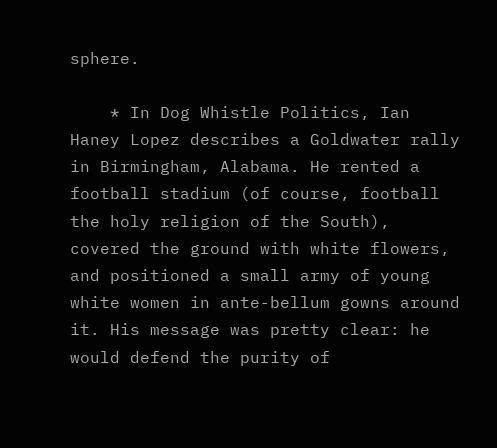sphere.

    * In Dog Whistle Politics, Ian Haney Lopez describes a Goldwater rally in Birmingham, Alabama. He rented a football stadium (of course, football the holy religion of the South), covered the ground with white flowers, and positioned a small army of young white women in ante-bellum gowns around it. His message was pretty clear: he would defend the purity of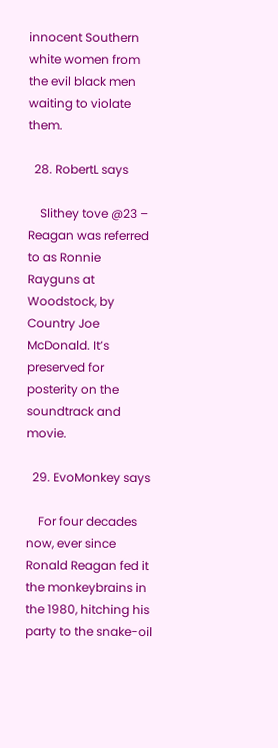innocent Southern white women from the evil black men waiting to violate them.

  28. RobertL says

    Slithey tove @23 – Reagan was referred to as Ronnie Rayguns at Woodstock, by Country Joe McDonald. It’s preserved for posterity on the soundtrack and movie.

  29. EvoMonkey says

    For four decades now, ever since Ronald Reagan fed it the monkeybrains in the 1980, hitching his party to the snake-oil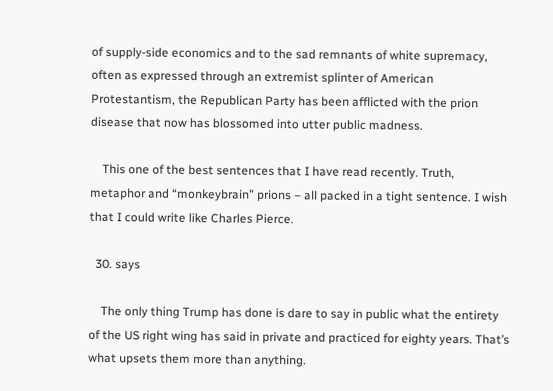of supply-side economics and to the sad remnants of white supremacy, often as expressed through an extremist splinter of American Protestantism, the Republican Party has been afflicted with the prion disease that now has blossomed into utter public madness.

    This one of the best sentences that I have read recently. Truth, metaphor and “monkeybrain” prions – all packed in a tight sentence. I wish that I could write like Charles Pierce.

  30. says

    The only thing Trump has done is dare to say in public what the entirety of the US right wing has said in private and practiced for eighty years. That’s what upsets them more than anything.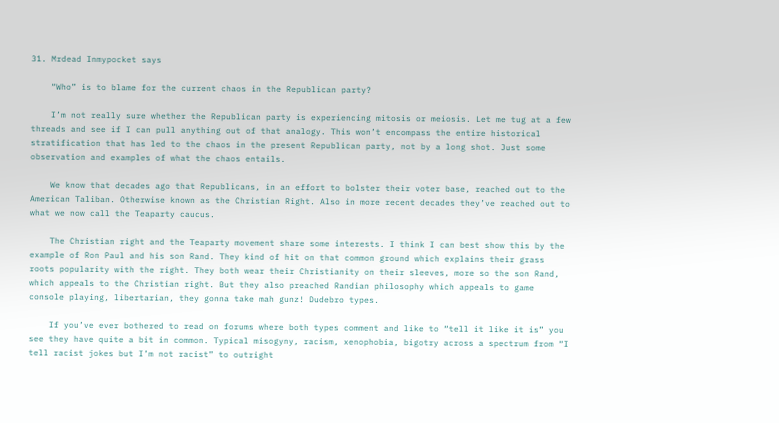31. Mrdead Inmypocket says

    “Who” is to blame for the current chaos in the Republican party?

    I’m not really sure whether the Republican party is experiencing mitosis or meiosis. Let me tug at a few threads and see if I can pull anything out of that analogy. This won’t encompass the entire historical stratification that has led to the chaos in the present Republican party, not by a long shot. Just some observation and examples of what the chaos entails.

    We know that decades ago that Republicans, in an effort to bolster their voter base, reached out to the American Taliban. Otherwise known as the Christian Right. Also in more recent decades they’ve reached out to what we now call the Teaparty caucus.

    The Christian right and the Teaparty movement share some interests. I think I can best show this by the example of Ron Paul and his son Rand. They kind of hit on that common ground which explains their grass roots popularity with the right. They both wear their Christianity on their sleeves, more so the son Rand, which appeals to the Christian right. But they also preached Randian philosophy which appeals to game console playing, libertarian, they gonna take mah gunz! Dudebro types.

    If you’ve ever bothered to read on forums where both types comment and like to “tell it like it is” you see they have quite a bit in common. Typical misogyny, racism, xenophobia, bigotry across a spectrum from “I tell racist jokes but I’m not racist” to outright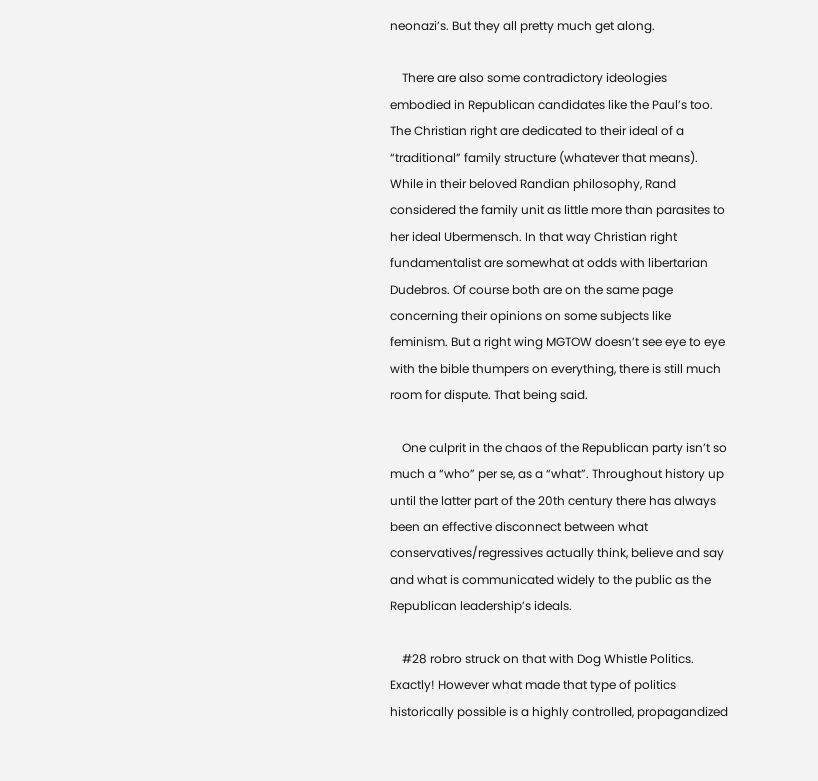neonazi’s. But they all pretty much get along.

    There are also some contradictory ideologies embodied in Republican candidates like the Paul’s too. The Christian right are dedicated to their ideal of a “traditional” family structure (whatever that means). While in their beloved Randian philosophy, Rand considered the family unit as little more than parasites to her ideal Ubermensch. In that way Christian right fundamentalist are somewhat at odds with libertarian Dudebros. Of course both are on the same page concerning their opinions on some subjects like feminism. But a right wing MGTOW doesn’t see eye to eye with the bible thumpers on everything, there is still much room for dispute. That being said.

    One culprit in the chaos of the Republican party isn’t so much a “who” per se, as a “what”. Throughout history up until the latter part of the 20th century there has always been an effective disconnect between what conservatives/regressives actually think, believe and say and what is communicated widely to the public as the Republican leadership’s ideals.

    #28 robro struck on that with Dog Whistle Politics. Exactly! However what made that type of politics historically possible is a highly controlled, propagandized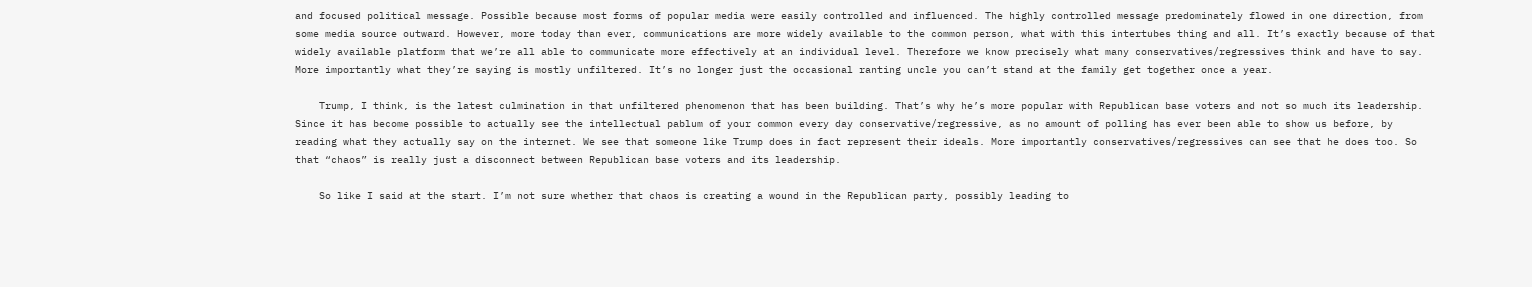and focused political message. Possible because most forms of popular media were easily controlled and influenced. The highly controlled message predominately flowed in one direction, from some media source outward. However, more today than ever, communications are more widely available to the common person, what with this intertubes thing and all. It’s exactly because of that widely available platform that we’re all able to communicate more effectively at an individual level. Therefore we know precisely what many conservatives/regressives think and have to say. More importantly what they’re saying is mostly unfiltered. It’s no longer just the occasional ranting uncle you can’t stand at the family get together once a year.

    Trump, I think, is the latest culmination in that unfiltered phenomenon that has been building. That’s why he’s more popular with Republican base voters and not so much its leadership. Since it has become possible to actually see the intellectual pablum of your common every day conservative/regressive, as no amount of polling has ever been able to show us before, by reading what they actually say on the internet. We see that someone like Trump does in fact represent their ideals. More importantly conservatives/regressives can see that he does too. So that “chaos” is really just a disconnect between Republican base voters and its leadership.

    So like I said at the start. I’m not sure whether that chaos is creating a wound in the Republican party, possibly leading to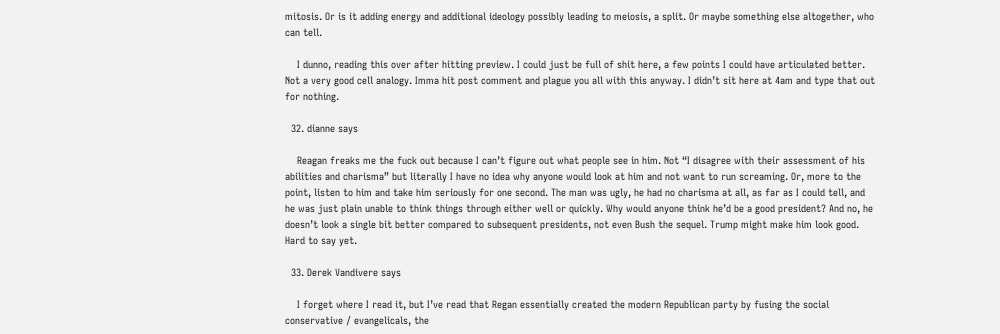mitosis. Or is it adding energy and additional ideology possibly leading to meiosis, a split. Or maybe something else altogether, who can tell.

    I dunno, reading this over after hitting preview. I could just be full of shit here, a few points I could have articulated better. Not a very good cell analogy. Imma hit post comment and plague you all with this anyway. I didn’t sit here at 4am and type that out for nothing.

  32. dianne says

    Reagan freaks me the fuck out because I can’t figure out what people see in him. Not “I disagree with their assessment of his abilities and charisma” but literally I have no idea why anyone would look at him and not want to run screaming. Or, more to the point, listen to him and take him seriously for one second. The man was ugly, he had no charisma at all, as far as I could tell, and he was just plain unable to think things through either well or quickly. Why would anyone think he’d be a good president? And no, he doesn’t look a single bit better compared to subsequent presidents, not even Bush the sequel. Trump might make him look good. Hard to say yet.

  33. Derek Vandivere says

    I forget where I read it, but I’ve read that Regan essentially created the modern Republican party by fusing the social conservative / evangelicals, the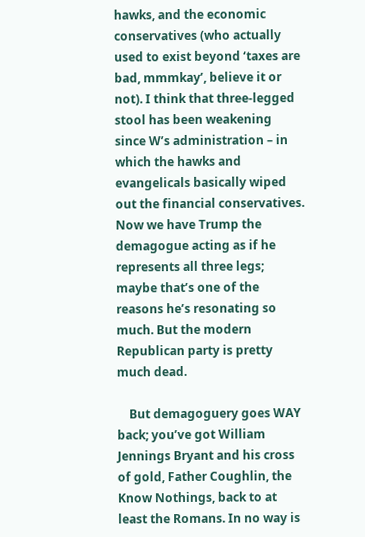hawks, and the economic conservatives (who actually used to exist beyond ‘taxes are bad, mmmkay’, believe it or not). I think that three-legged stool has been weakening since W’s administration – in which the hawks and evangelicals basically wiped out the financial conservatives. Now we have Trump the demagogue acting as if he represents all three legs; maybe that’s one of the reasons he’s resonating so much. But the modern Republican party is pretty much dead.

    But demagoguery goes WAY back; you’ve got William Jennings Bryant and his cross of gold, Father Coughlin, the Know Nothings, back to at least the Romans. In no way is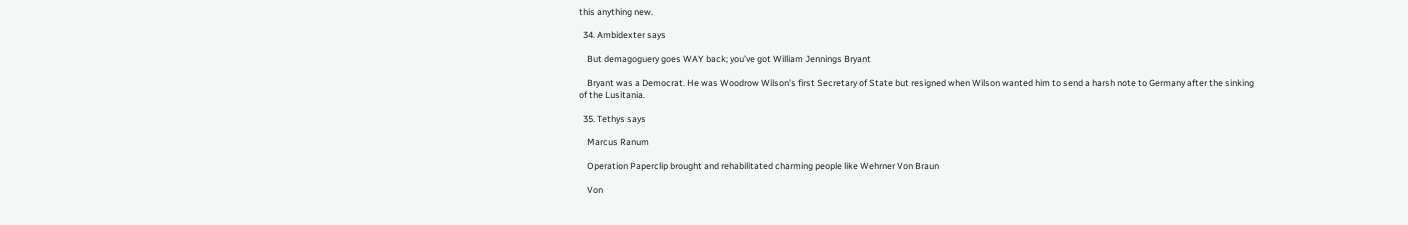this anything new.

  34. Ambidexter says

    But demagoguery goes WAY back; you’ve got William Jennings Bryant

    Bryant was a Democrat. He was Woodrow Wilson’s first Secretary of State but resigned when Wilson wanted him to send a harsh note to Germany after the sinking of the Lusitania.

  35. Tethys says

    Marcus Ranum

    Operation Paperclip brought and rehabilitated charming people like Wehrner Von Braun

    Von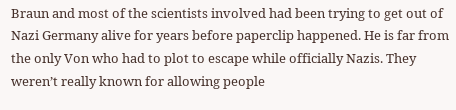Braun and most of the scientists involved had been trying to get out of Nazi Germany alive for years before paperclip happened. He is far from the only Von who had to plot to escape while officially Nazis. They weren’t really known for allowing people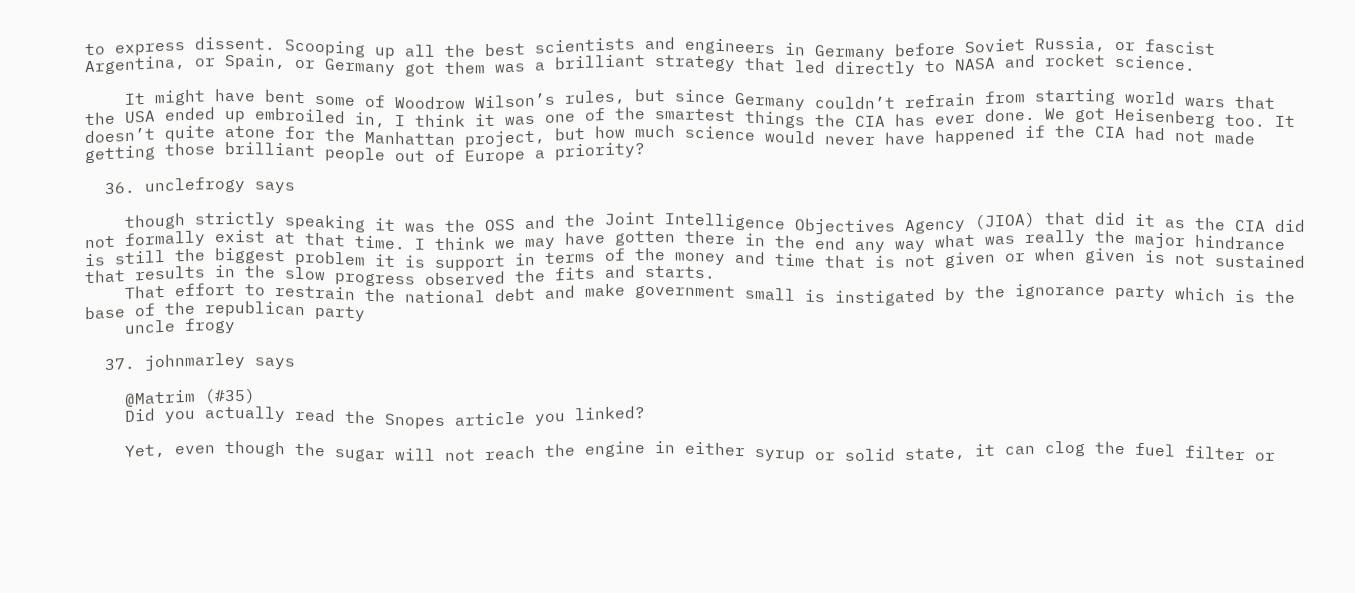to express dissent. Scooping up all the best scientists and engineers in Germany before Soviet Russia, or fascist Argentina, or Spain, or Germany got them was a brilliant strategy that led directly to NASA and rocket science.

    It might have bent some of Woodrow Wilson’s rules, but since Germany couldn’t refrain from starting world wars that the USA ended up embroiled in, I think it was one of the smartest things the CIA has ever done. We got Heisenberg too. It doesn’t quite atone for the Manhattan project, but how much science would never have happened if the CIA had not made getting those brilliant people out of Europe a priority?

  36. unclefrogy says

    though strictly speaking it was the OSS and the Joint Intelligence Objectives Agency (JIOA) that did it as the CIA did not formally exist at that time. I think we may have gotten there in the end any way what was really the major hindrance is still the biggest problem it is support in terms of the money and time that is not given or when given is not sustained that results in the slow progress observed the fits and starts.
    That effort to restrain the national debt and make government small is instigated by the ignorance party which is the base of the republican party
    uncle frogy

  37. johnmarley says

    @Matrim (#35)
    Did you actually read the Snopes article you linked?

    Yet, even though the sugar will not reach the engine in either syrup or solid state, it can clog the fuel filter or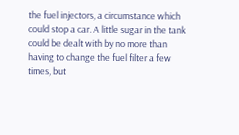the fuel injectors, a circumstance which could stop a car. A little sugar in the tank could be dealt with by no more than having to change the fuel filter a few times, but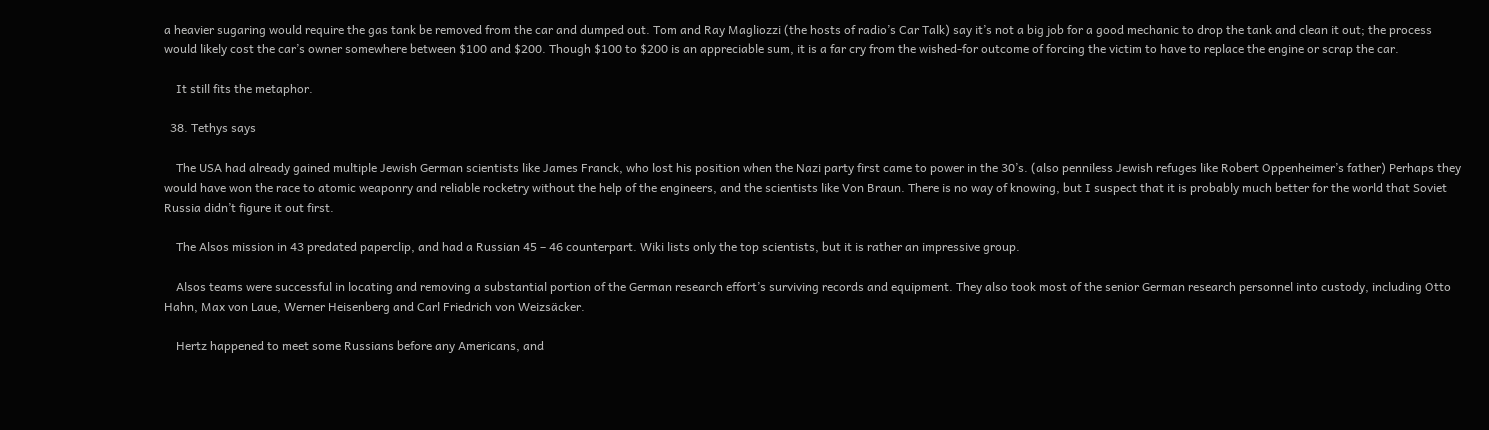a heavier sugaring would require the gas tank be removed from the car and dumped out. Tom and Ray Magliozzi (the hosts of radio’s Car Talk) say it’s not a big job for a good mechanic to drop the tank and clean it out; the process would likely cost the car’s owner somewhere between $100 and $200. Though $100 to $200 is an appreciable sum, it is a far cry from the wished-for outcome of forcing the victim to have to replace the engine or scrap the car.

    It still fits the metaphor.

  38. Tethys says

    The USA had already gained multiple Jewish German scientists like James Franck, who lost his position when the Nazi party first came to power in the 30’s. (also penniless Jewish refuges like Robert Oppenheimer’s father) Perhaps they would have won the race to atomic weaponry and reliable rocketry without the help of the engineers, and the scientists like Von Braun. There is no way of knowing, but I suspect that it is probably much better for the world that Soviet Russia didn’t figure it out first.

    The Alsos mission in 43 predated paperclip, and had a Russian 45 – 46 counterpart. Wiki lists only the top scientists, but it is rather an impressive group.

    Alsos teams were successful in locating and removing a substantial portion of the German research effort’s surviving records and equipment. They also took most of the senior German research personnel into custody, including Otto Hahn, Max von Laue, Werner Heisenberg and Carl Friedrich von Weizsäcker.

    Hertz happened to meet some Russians before any Americans, and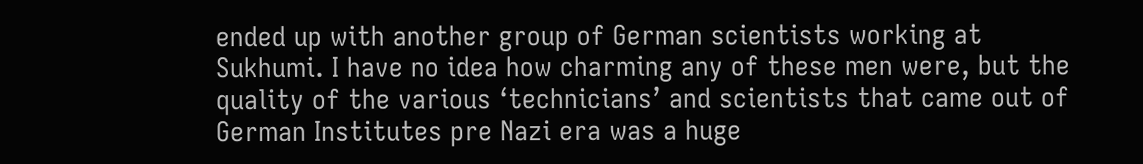ended up with another group of German scientists working at Sukhumi. I have no idea how charming any of these men were, but the quality of the various ‘technicians’ and scientists that came out of German Institutes pre Nazi era was a huge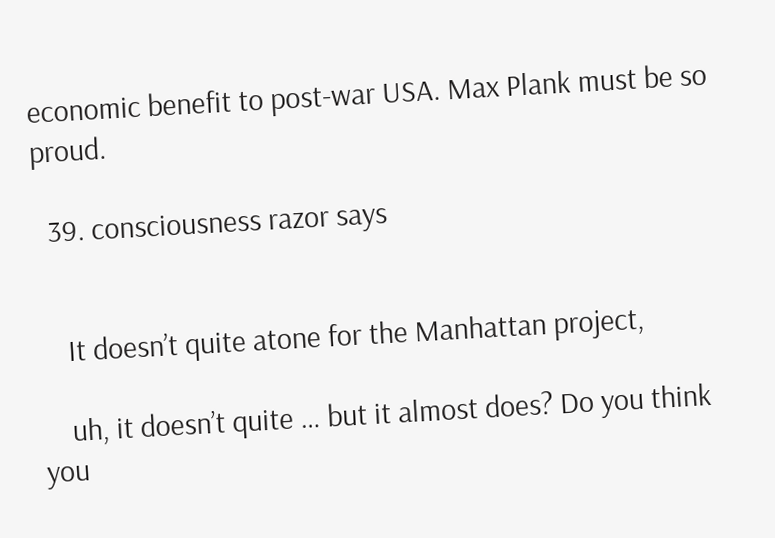economic benefit to post-war USA. Max Plank must be so proud.

  39. consciousness razor says


    It doesn’t quite atone for the Manhattan project,

    uh, it doesn’t quite … but it almost does? Do you think you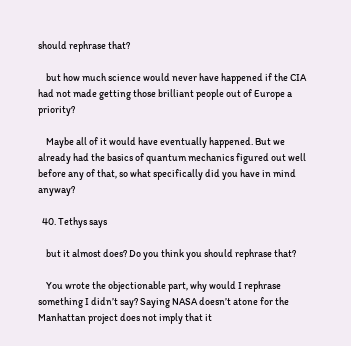should rephrase that?

    but how much science would never have happened if the CIA had not made getting those brilliant people out of Europe a priority?

    Maybe all of it would have eventually happened. But we already had the basics of quantum mechanics figured out well before any of that, so what specifically did you have in mind anyway?

  40. Tethys says

    but it almost does? Do you think you should rephrase that?

    You wrote the objectionable part, why would I rephrase something I didn’t say? Saying NASA doesn’t atone for the Manhattan project does not imply that it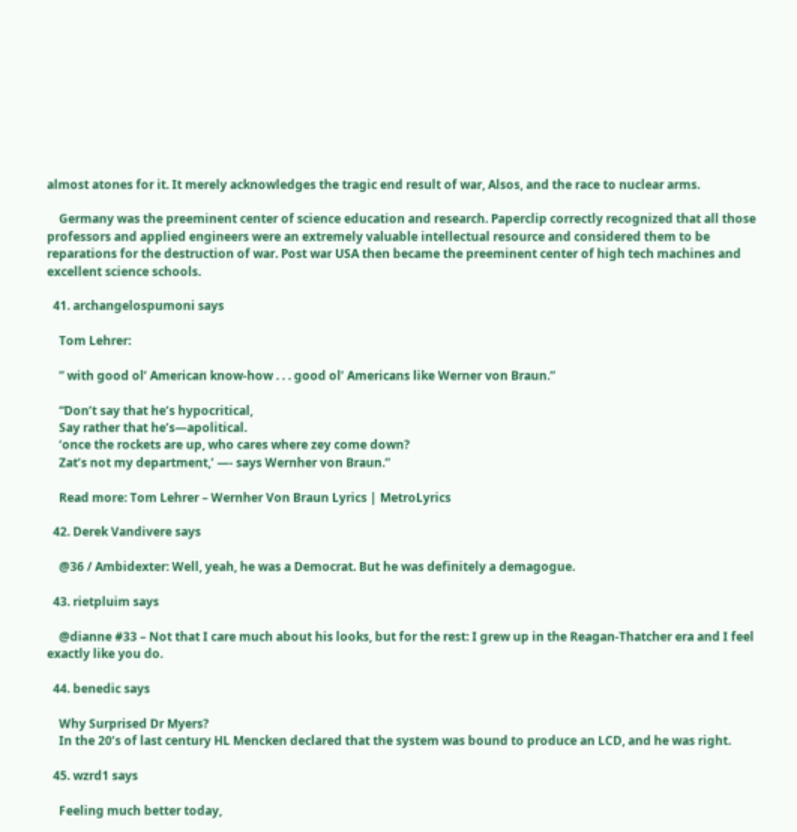almost atones for it. It merely acknowledges the tragic end result of war, Alsos, and the race to nuclear arms.

    Germany was the preeminent center of science education and research. Paperclip correctly recognized that all those professors and applied engineers were an extremely valuable intellectual resource and considered them to be reparations for the destruction of war. Post war USA then became the preeminent center of high tech machines and excellent science schools.

  41. archangelospumoni says

    Tom Lehrer:

    ” with good ol’ American know-how . . . good ol’ Americans like Werner von Braun.”

    “Don’t say that he’s hypocritical,
    Say rather that he’s—apolitical.
    ‘once the rockets are up, who cares where zey come down?
    Zat’s not my department,’ —- says Wernher von Braun.”

    Read more: Tom Lehrer – Wernher Von Braun Lyrics | MetroLyrics

  42. Derek Vandivere says

    @36 / Ambidexter: Well, yeah, he was a Democrat. But he was definitely a demagogue.

  43. rietpluim says

    @dianne #33 – Not that I care much about his looks, but for the rest: I grew up in the Reagan-Thatcher era and I feel exactly like you do.

  44. benedic says

    Why Surprised Dr Myers?
    In the 20’s of last century HL Mencken declared that the system was bound to produce an LCD, and he was right.

  45. wzrd1 says

    Feeling much better today,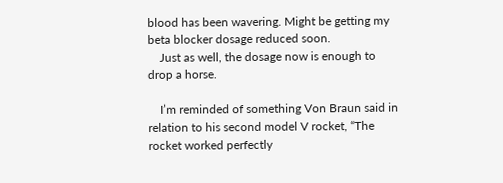blood has been wavering. Might be getting my beta blocker dosage reduced soon.
    Just as well, the dosage now is enough to drop a horse.

    I’m reminded of something Von Braun said in relation to his second model V rocket, “The rocket worked perfectly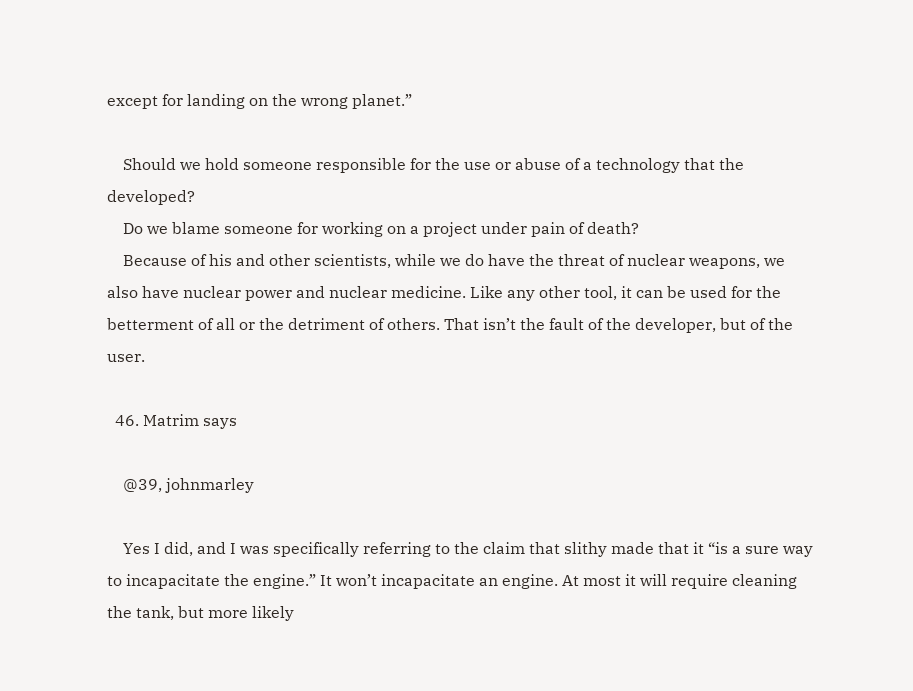except for landing on the wrong planet.”

    Should we hold someone responsible for the use or abuse of a technology that the developed?
    Do we blame someone for working on a project under pain of death?
    Because of his and other scientists, while we do have the threat of nuclear weapons, we also have nuclear power and nuclear medicine. Like any other tool, it can be used for the betterment of all or the detriment of others. That isn’t the fault of the developer, but of the user.

  46. Matrim says

    @39, johnmarley

    Yes I did, and I was specifically referring to the claim that slithy made that it “is a sure way to incapacitate the engine.” It won’t incapacitate an engine. At most it will require cleaning the tank, but more likely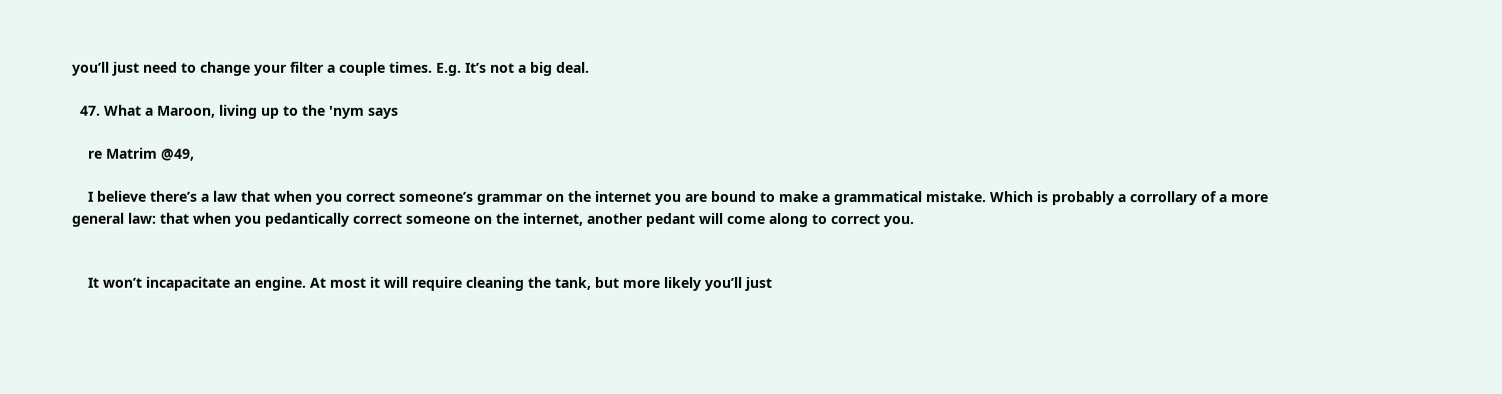you’ll just need to change your filter a couple times. E.g. It’s not a big deal.

  47. What a Maroon, living up to the 'nym says

    re Matrim @49,

    I believe there’s a law that when you correct someone’s grammar on the internet you are bound to make a grammatical mistake. Which is probably a corrollary of a more general law: that when you pedantically correct someone on the internet, another pedant will come along to correct you.


    It won’t incapacitate an engine. At most it will require cleaning the tank, but more likely you’ll just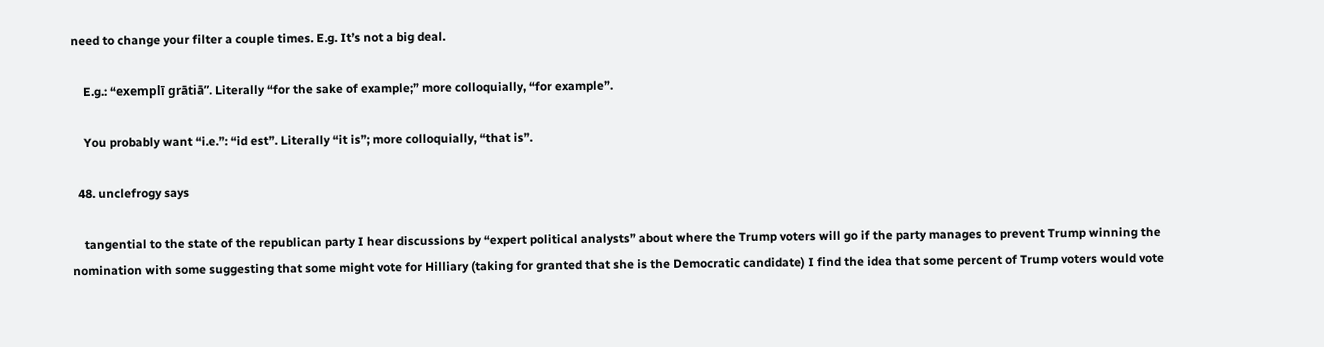need to change your filter a couple times. E.g. It’s not a big deal.

    E.g.: “exemplī grātiā”. Literally “for the sake of example;” more colloquially, “for example”.

    You probably want “i.e.”: “id est”. Literally “it is”; more colloquially, “that is”.

  48. unclefrogy says

    tangential to the state of the republican party I hear discussions by “expert political analysts” about where the Trump voters will go if the party manages to prevent Trump winning the nomination with some suggesting that some might vote for Hilliary (taking for granted that she is the Democratic candidate) I find the idea that some percent of Trump voters would vote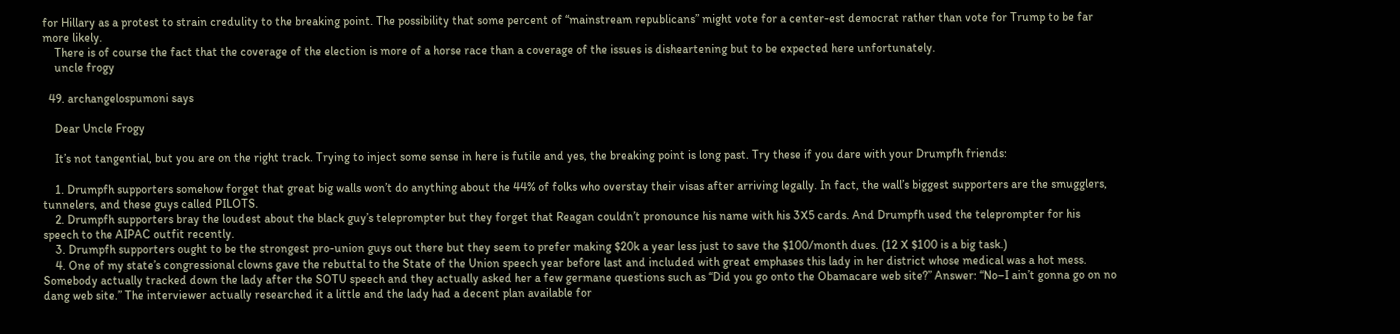for Hillary as a protest to strain credulity to the breaking point. The possibility that some percent of “mainstream republicans” might vote for a center-est democrat rather than vote for Trump to be far more likely.
    There is of course the fact that the coverage of the election is more of a horse race than a coverage of the issues is disheartening but to be expected here unfortunately.
    uncle frogy

  49. archangelospumoni says

    Dear Uncle Frogy

    It’s not tangential, but you are on the right track. Trying to inject some sense in here is futile and yes, the breaking point is long past. Try these if you dare with your Drumpfh friends:

    1. Drumpfh supporters somehow forget that great big walls won’t do anything about the 44% of folks who overstay their visas after arriving legally. In fact, the wall’s biggest supporters are the smugglers, tunnelers, and these guys called PILOTS.
    2. Drumpfh supporters bray the loudest about the black guy’s teleprompter but they forget that Reagan couldn’t pronounce his name with his 3X5 cards. And Drumpfh used the teleprompter for his speech to the AIPAC outfit recently.
    3. Drumpfh supporters ought to be the strongest pro-union guys out there but they seem to prefer making $20k a year less just to save the $100/month dues. (12 X $100 is a big task.)
    4. One of my state’s congressional clowns gave the rebuttal to the State of the Union speech year before last and included with great emphases this lady in her district whose medical was a hot mess. Somebody actually tracked down the lady after the SOTU speech and they actually asked her a few germane questions such as “Did you go onto the Obamacare web site?” Answer: “No–I ain’t gonna go on no dang web site.” The interviewer actually researched it a little and the lady had a decent plan available for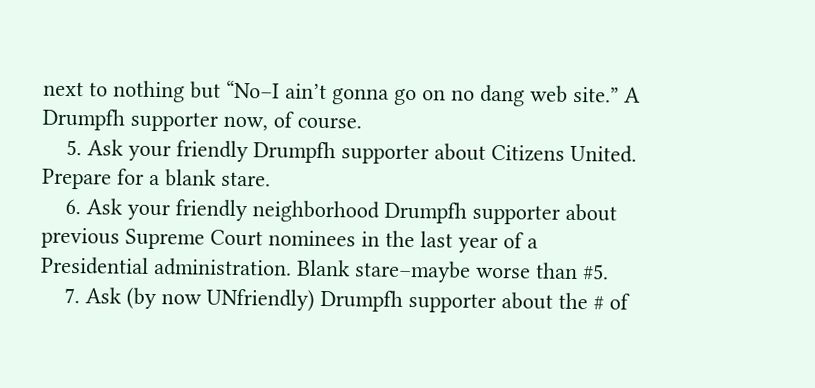next to nothing but “No–I ain’t gonna go on no dang web site.” A Drumpfh supporter now, of course.
    5. Ask your friendly Drumpfh supporter about Citizens United. Prepare for a blank stare.
    6. Ask your friendly neighborhood Drumpfh supporter about previous Supreme Court nominees in the last year of a Presidential administration. Blank stare–maybe worse than #5.
    7. Ask (by now UNfriendly) Drumpfh supporter about the # of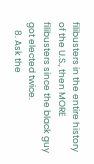filibusters in the entire history of the U.S., then MORE filibusters since the black guy got elected twice.
    8. Ask the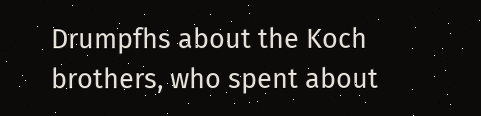Drumpfhs about the Koch brothers, who spent about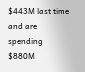$443M last time and are spending $880M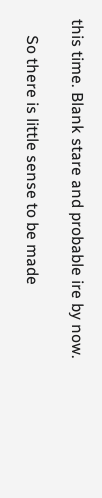this time. Blank stare and probable ire by now.

    So there is little sense to be made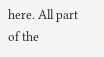here. All part of the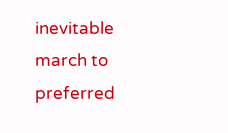inevitable march to preferred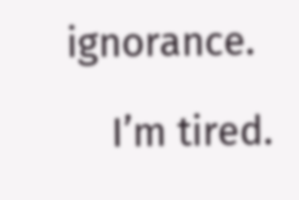ignorance.

    I’m tired.